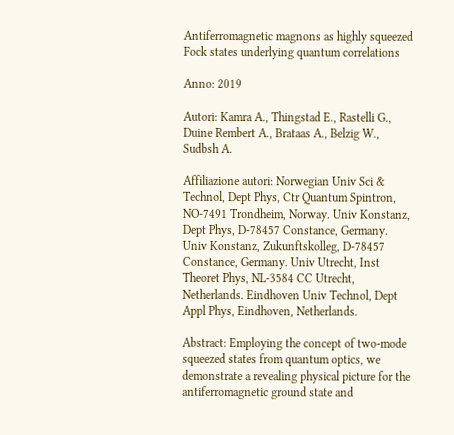Antiferromagnetic magnons as highly squeezed Fock states underlying quantum correlations

Anno: 2019

Autori: Kamra A., Thingstad E., Rastelli G., Duine Rembert A., Brataas A., Belzig W., Sudbsh A.

Affiliazione autori: Norwegian Univ Sci & Technol, Dept Phys, Ctr Quantum Spintron, NO-7491 Trondheim, Norway. Univ Konstanz, Dept Phys, D-78457 Constance, Germany. Univ Konstanz, Zukunftskolleg, D-78457 Constance, Germany. Univ Utrecht, Inst Theoret Phys, NL-3584 CC Utrecht, Netherlands. Eindhoven Univ Technol, Dept Appl Phys, Eindhoven, Netherlands.

Abstract: Employing the concept of two-mode squeezed states from quantum optics, we demonstrate a revealing physical picture for the antiferromagnetic ground state and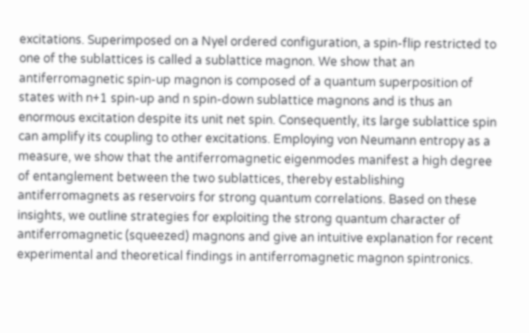excitations. Superimposed on a Nyel ordered configuration, a spin-flip restricted to one of the sublattices is called a sublattice magnon. We show that an antiferromagnetic spin-up magnon is composed of a quantum superposition of states with n+1 spin-up and n spin-down sublattice magnons and is thus an enormous excitation despite its unit net spin. Consequently, its large sublattice spin can amplify its coupling to other excitations. Employing von Neumann entropy as a measure, we show that the antiferromagnetic eigenmodes manifest a high degree of entanglement between the two sublattices, thereby establishing antiferromagnets as reservoirs for strong quantum correlations. Based on these insights, we outline strategies for exploiting the strong quantum character of antiferromagnetic (squeezed) magnons and give an intuitive explanation for recent experimental and theoretical findings in antiferromagnetic magnon spintronics.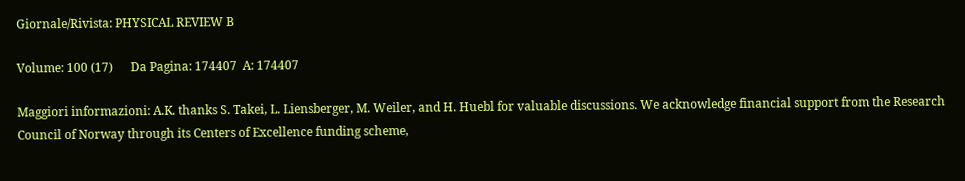Giornale/Rivista: PHYSICAL REVIEW B

Volume: 100 (17)      Da Pagina: 174407  A: 174407

Maggiori informazioni: A.K. thanks S. Takei, L. Liensberger, M. Weiler, and H. Huebl for valuable discussions. We acknowledge financial support from the Research Council of Norway through its Centers of Excellence funding scheme,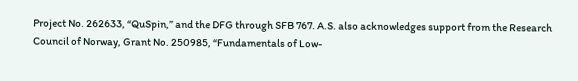Project No. 262633, “QuSpin,” and the DFG through SFB 767. A.S. also acknowledges support from the Research Council of Norway, Grant No. 250985, “Fundamentals of Low-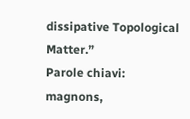dissipative Topological Matter.”
Parole chiavi: magnons,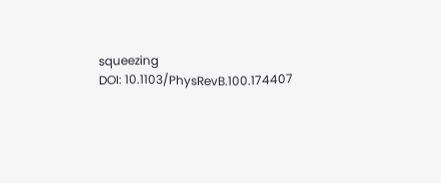squeezing
DOI: 10.1103/PhysRevB.100.174407